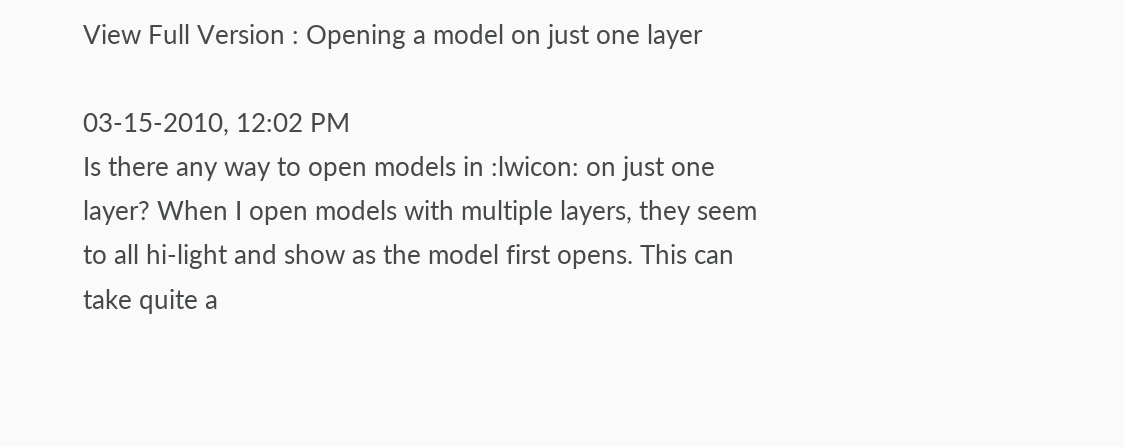View Full Version : Opening a model on just one layer

03-15-2010, 12:02 PM
Is there any way to open models in :lwicon: on just one layer? When I open models with multiple layers, they seem to all hi-light and show as the model first opens. This can take quite a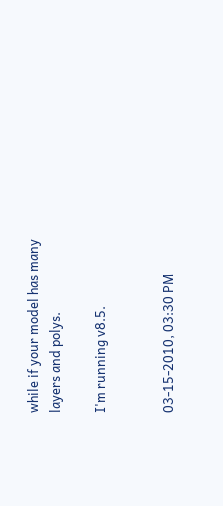while if your model has many layers and polys.

I'm running v8.5.


03-15-2010, 03:30 PM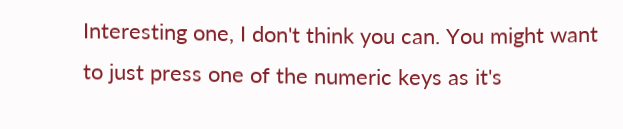Interesting one, I don't think you can. You might want to just press one of the numeric keys as it's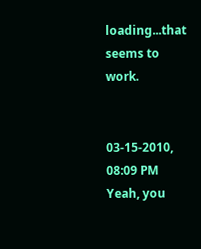loading...that seems to work.


03-15-2010, 08:09 PM
Yeah, you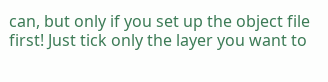can, but only if you set up the object file first! Just tick only the layer you want to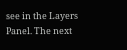see in the Layers Panel. The next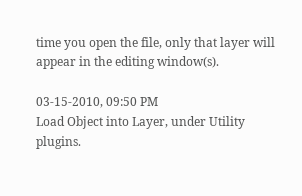time you open the file, only that layer will appear in the editing window(s).

03-15-2010, 09:50 PM
Load Object into Layer, under Utility plugins.